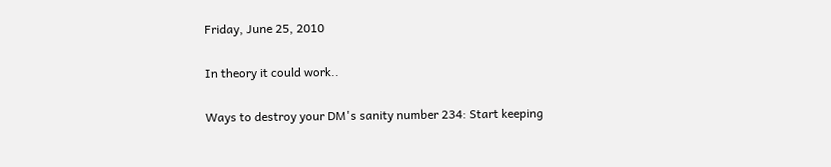Friday, June 25, 2010

In theory it could work..

Ways to destroy your DM's sanity number 234: Start keeping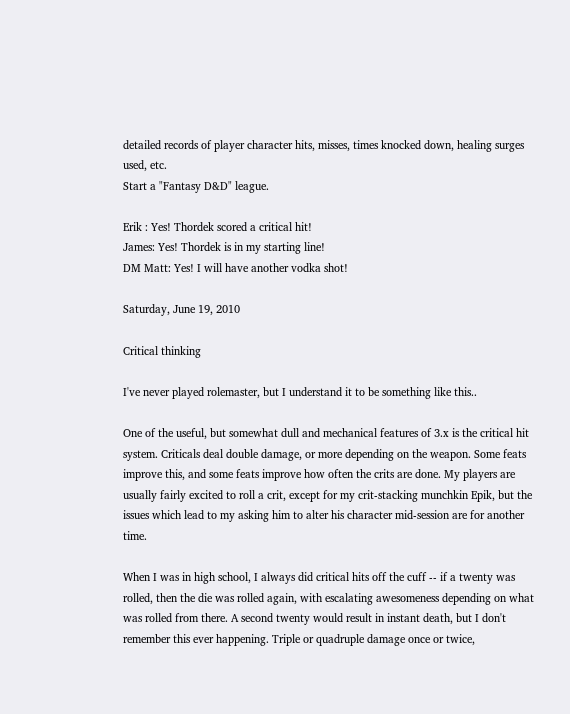detailed records of player character hits, misses, times knocked down, healing surges used, etc.
Start a "Fantasy D&D" league.

Erik : Yes! Thordek scored a critical hit!
James: Yes! Thordek is in my starting line!
DM Matt: Yes! I will have another vodka shot!

Saturday, June 19, 2010

Critical thinking

I've never played rolemaster, but I understand it to be something like this..

One of the useful, but somewhat dull and mechanical features of 3.x is the critical hit system. Criticals deal double damage, or more depending on the weapon. Some feats improve this, and some feats improve how often the crits are done. My players are usually fairly excited to roll a crit, except for my crit-stacking munchkin Epik, but the issues which lead to my asking him to alter his character mid-session are for another time.

When I was in high school, I always did critical hits off the cuff -- if a twenty was rolled, then the die was rolled again, with escalating awesomeness depending on what was rolled from there. A second twenty would result in instant death, but I don't remember this ever happening. Triple or quadruple damage once or twice,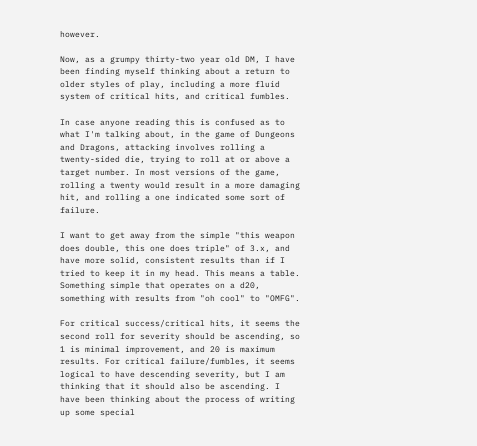however.

Now, as a grumpy thirty-two year old DM, I have been finding myself thinking about a return to older styles of play, including a more fluid system of critical hits, and critical fumbles.

In case anyone reading this is confused as to what I'm talking about, in the game of Dungeons and Dragons, attacking involves rolling a twenty-sided die, trying to roll at or above a target number. In most versions of the game, rolling a twenty would result in a more damaging hit, and rolling a one indicated some sort of failure.

I want to get away from the simple "this weapon does double, this one does triple" of 3.x, and have more solid, consistent results than if I tried to keep it in my head. This means a table. Something simple that operates on a d20, something with results from "oh cool" to "OMFG".

For critical success/critical hits, it seems the second roll for severity should be ascending, so 1 is minimal improvement, and 20 is maximum results. For critical failure/fumbles, it seems logical to have descending severity, but I am thinking that it should also be ascending. I have been thinking about the process of writing up some special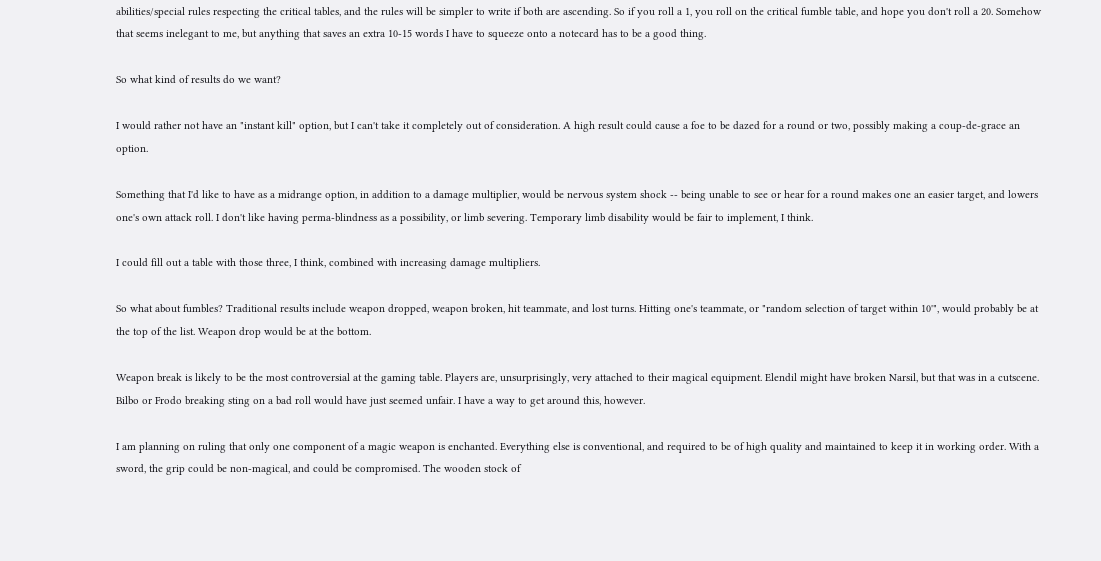abilities/special rules respecting the critical tables, and the rules will be simpler to write if both are ascending. So if you roll a 1, you roll on the critical fumble table, and hope you don't roll a 20. Somehow that seems inelegant to me, but anything that saves an extra 10-15 words I have to squeeze onto a notecard has to be a good thing.

So what kind of results do we want?

I would rather not have an "instant kill" option, but I can't take it completely out of consideration. A high result could cause a foe to be dazed for a round or two, possibly making a coup-de-grace an option.

Something that I'd like to have as a midrange option, in addition to a damage multiplier, would be nervous system shock -- being unable to see or hear for a round makes one an easier target, and lowers one's own attack roll. I don't like having perma-blindness as a possibility, or limb severing. Temporary limb disability would be fair to implement, I think.

I could fill out a table with those three, I think, combined with increasing damage multipliers.

So what about fumbles? Traditional results include weapon dropped, weapon broken, hit teammate, and lost turns. Hitting one's teammate, or "random selection of target within 10'", would probably be at the top of the list. Weapon drop would be at the bottom.

Weapon break is likely to be the most controversial at the gaming table. Players are, unsurprisingly, very attached to their magical equipment. Elendil might have broken Narsil, but that was in a cutscene. Bilbo or Frodo breaking sting on a bad roll would have just seemed unfair. I have a way to get around this, however.

I am planning on ruling that only one component of a magic weapon is enchanted. Everything else is conventional, and required to be of high quality and maintained to keep it in working order. With a sword, the grip could be non-magical, and could be compromised. The wooden stock of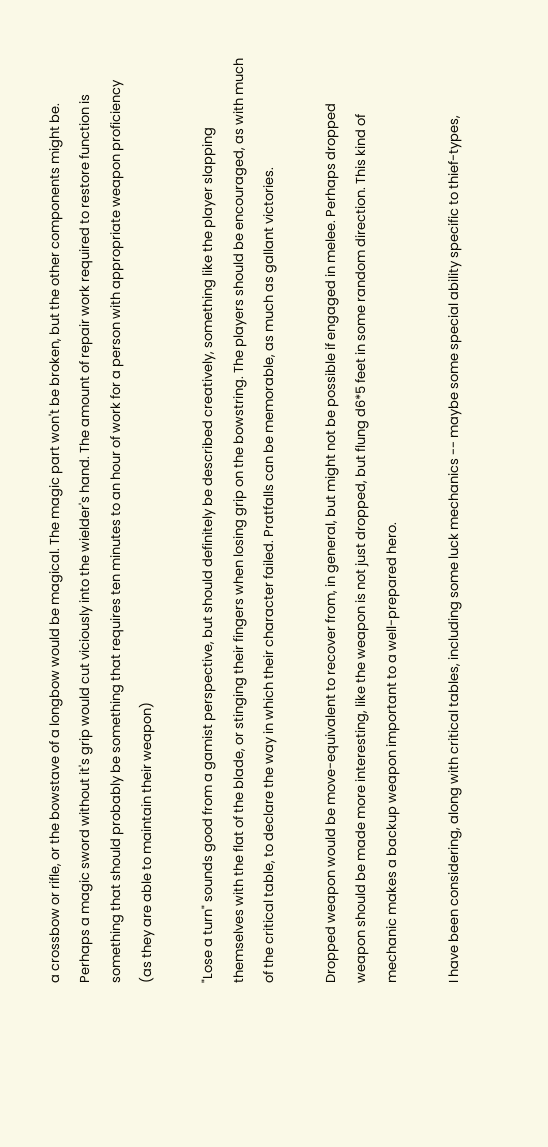a crossbow or rifle, or the bowstave of a longbow would be magical. The magic part won't be broken, but the other components might be. Perhaps a magic sword without it's grip would cut viciously into the wielder's hand. The amount of repair work required to restore function is something that should probably be something that requires ten minutes to an hour of work for a person with appropriate weapon proficiency (as they are able to maintain their weapon)

"Lose a turn" sounds good from a gamist perspective, but should definitely be described creatively, something like the player slapping themselves with the flat of the blade, or stinging their fingers when losing grip on the bowstring. The players should be encouraged, as with much of the critical table, to declare the way in which their character failed. Pratfalls can be memorable, as much as gallant victories.

Dropped weapon would be move-equivalent to recover from, in general, but might not be possible if engaged in melee. Perhaps dropped weapon should be made more interesting, like the weapon is not just dropped, but flung d6*5 feet in some random direction. This kind of mechanic makes a backup weapon important to a well-prepared hero.

I have been considering, along with critical tables, including some luck mechanics -- maybe some special ability specific to thief-types,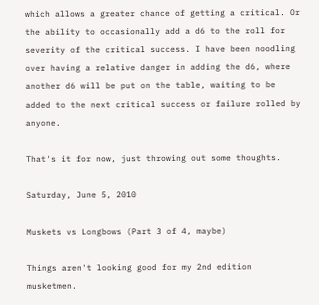which allows a greater chance of getting a critical. Or the ability to occasionally add a d6 to the roll for severity of the critical success. I have been noodling over having a relative danger in adding the d6, where another d6 will be put on the table, waiting to be added to the next critical success or failure rolled by anyone.

That's it for now, just throwing out some thoughts.

Saturday, June 5, 2010

Muskets vs Longbows (Part 3 of 4, maybe)

Things aren't looking good for my 2nd edition musketmen.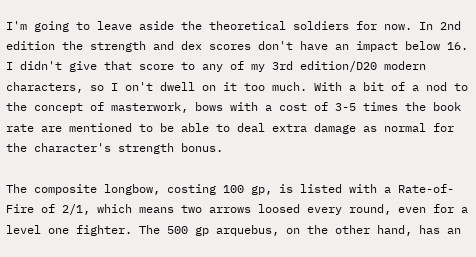I'm going to leave aside the theoretical soldiers for now. In 2nd edition the strength and dex scores don't have an impact below 16. I didn't give that score to any of my 3rd edition/D20 modern characters, so I on't dwell on it too much. With a bit of a nod to the concept of masterwork, bows with a cost of 3-5 times the book rate are mentioned to be able to deal extra damage as normal for the character's strength bonus.

The composite longbow, costing 100 gp, is listed with a Rate-of-Fire of 2/1, which means two arrows loosed every round, even for a level one fighter. The 500 gp arquebus, on the other hand, has an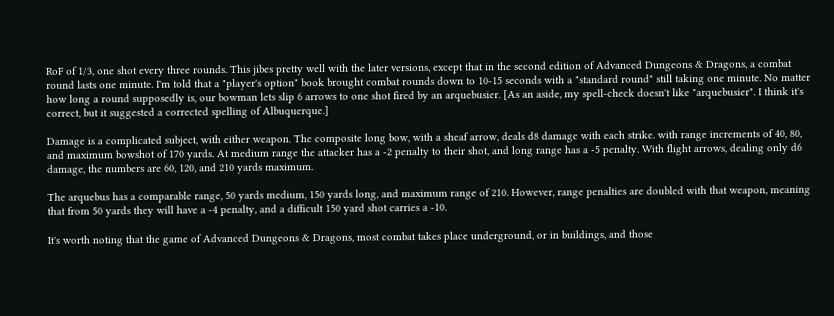RoF of 1/3, one shot every three rounds. This jibes pretty well with the later versions, except that in the second edition of Advanced Dungeons & Dragons, a combat round lasts one minute. I'm told that a "player's option" book brought combat rounds down to 10-15 seconds with a "standard round" still taking one minute. No matter how long a round supposedly is, our bowman lets slip 6 arrows to one shot fired by an arquebusier. [As an aside, my spell-check doesn't like "arquebusier". I think it's correct, but it suggested a corrected spelling of Albuquerque.]

Damage is a complicated subject, with either weapon. The composite long bow, with a sheaf arrow, deals d8 damage with each strike. with range increments of 40, 80, and maximum bowshot of 170 yards. At medium range the attacker has a -2 penalty to their shot, and long range has a -5 penalty. With flight arrows, dealing only d6 damage, the numbers are 60, 120, and 210 yards maximum.

The arquebus has a comparable range, 50 yards medium, 150 yards long, and maximum range of 210. However, range penalties are doubled with that weapon, meaning that from 50 yards they will have a -4 penalty, and a difficult 150 yard shot carries a -10.

It's worth noting that the game of Advanced Dungeons & Dragons, most combat takes place underground, or in buildings, and those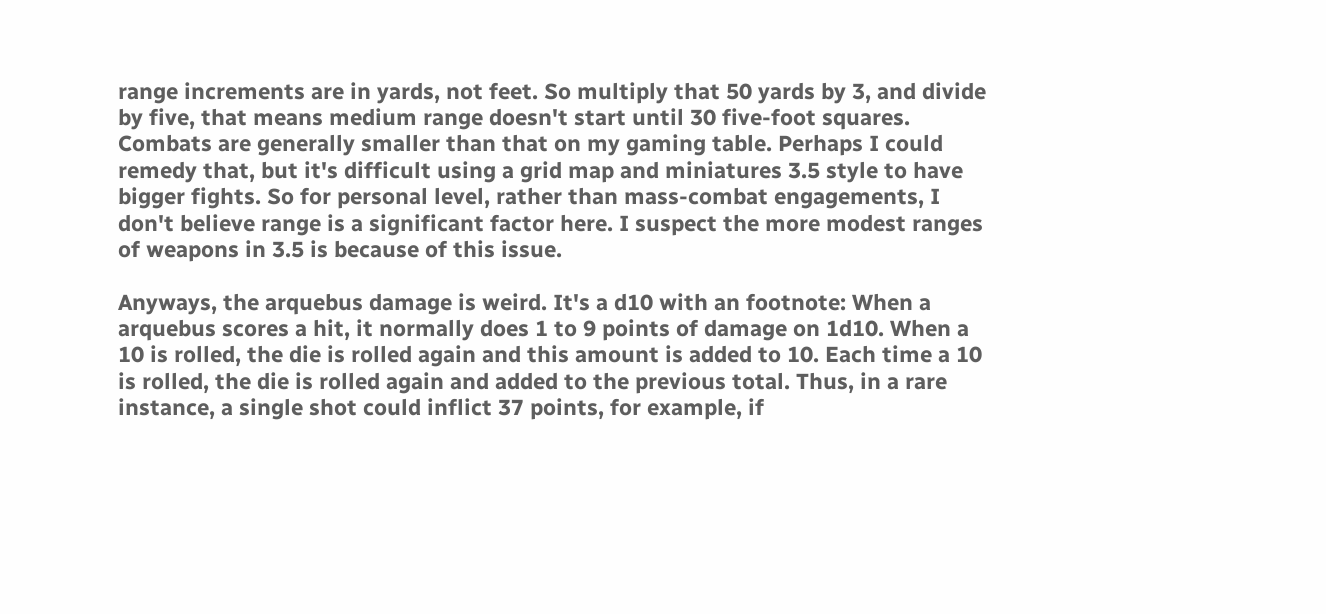range increments are in yards, not feet. So multiply that 50 yards by 3, and divide by five, that means medium range doesn't start until 30 five-foot squares. Combats are generally smaller than that on my gaming table. Perhaps I could remedy that, but it's difficult using a grid map and miniatures 3.5 style to have bigger fights. So for personal level, rather than mass-combat engagements, I don't believe range is a significant factor here. I suspect the more modest ranges of weapons in 3.5 is because of this issue.

Anyways, the arquebus damage is weird. It's a d10 with an footnote: When a arquebus scores a hit, it normally does 1 to 9 points of damage on 1d10. When a 10 is rolled, the die is rolled again and this amount is added to 10. Each time a 10 is rolled, the die is rolled again and added to the previous total. Thus, in a rare instance, a single shot could inflict 37 points, for example, if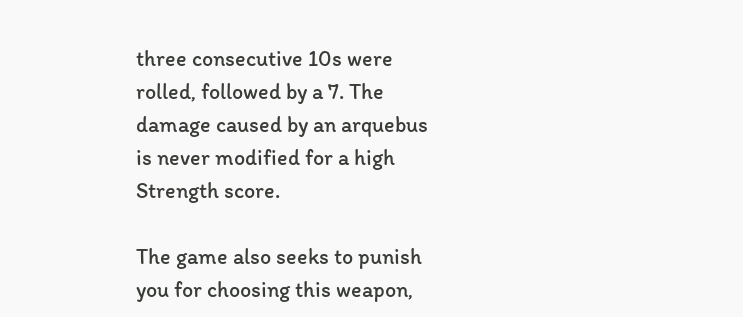three consecutive 10s were rolled, followed by a 7. The damage caused by an arquebus is never modified for a high Strength score.

The game also seeks to punish you for choosing this weapon,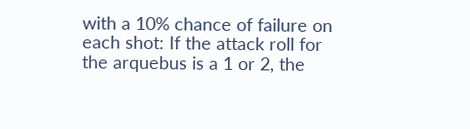with a 10% chance of failure on each shot: If the attack roll for the arquebus is a 1 or 2, the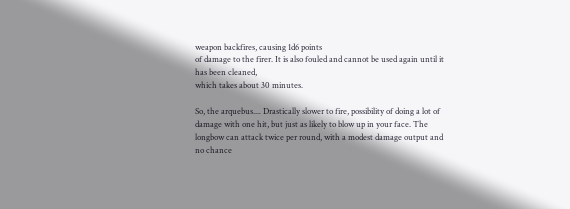weapon backfires, causing 1d6 points
of damage to the firer. It is also fouled and cannot be used again until it has been cleaned,
which takes about 30 minutes.

So, the arquebus.... Drastically slower to fire, possibility of doing a lot of damage with one hit, but just as likely to blow up in your face. The longbow can attack twice per round, with a modest damage output and no chance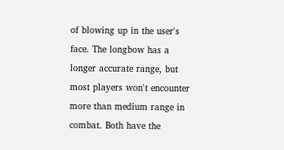of blowing up in the user's face. The longbow has a longer accurate range, but most players won't encounter more than medium range in combat. Both have the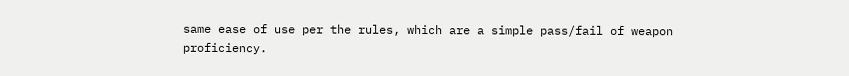same ease of use per the rules, which are a simple pass/fail of weapon proficiency.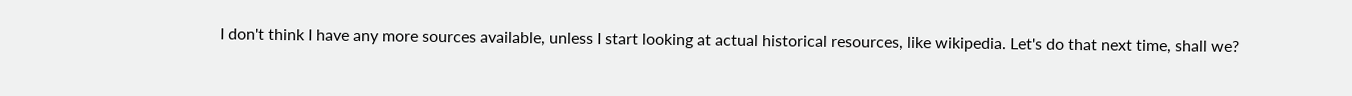I don't think I have any more sources available, unless I start looking at actual historical resources, like wikipedia. Let's do that next time, shall we?